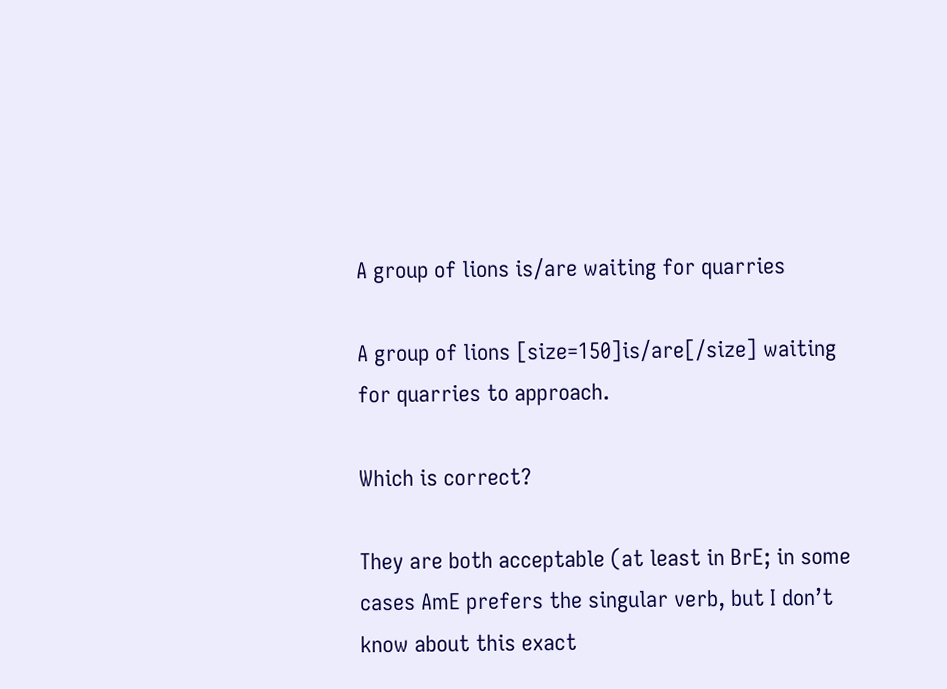A group of lions is/are waiting for quarries

A group of lions [size=150]is/are[/size] waiting for quarries to approach.

Which is correct?

They are both acceptable (at least in BrE; in some cases AmE prefers the singular verb, but I don’t know about this exact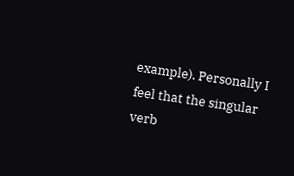example). Personally I feel that the singular verb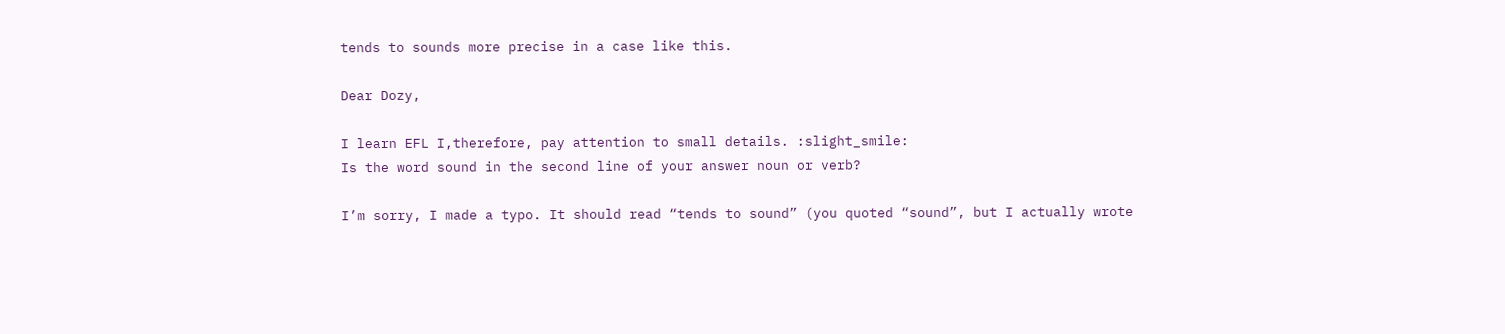tends to sounds more precise in a case like this.

Dear Dozy,

I learn EFL I,therefore, pay attention to small details. :slight_smile:
Is the word sound in the second line of your answer noun or verb?

I’m sorry, I made a typo. It should read “tends to sound” (you quoted “sound”, but I actually wrote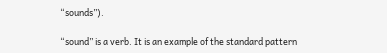“sounds”).

“sound” is a verb. It is an example of the standard pattern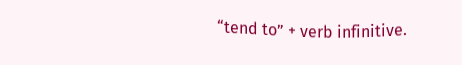“tend to” + verb infinitive.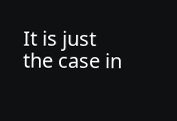It is just the case in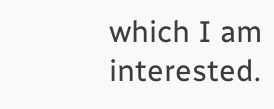which I am interested.